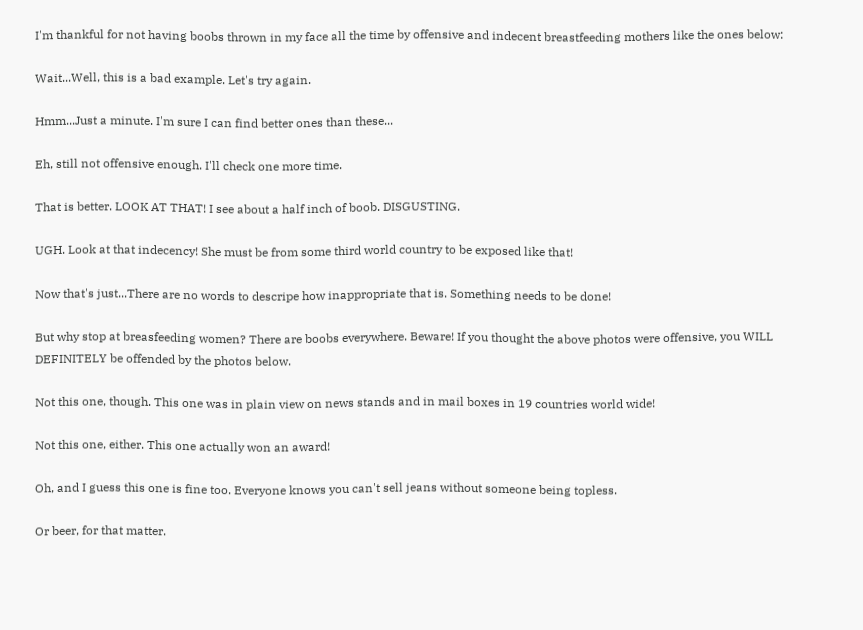I'm thankful for not having boobs thrown in my face all the time by offensive and indecent breastfeeding mothers like the ones below:

Wait...Well, this is a bad example. Let's try again.

Hmm...Just a minute. I'm sure I can find better ones than these...

Eh, still not offensive enough. I'll check one more time.

That is better. LOOK AT THAT! I see about a half inch of boob. DISGUSTING.

UGH. Look at that indecency! She must be from some third world country to be exposed like that!

Now that's just...There are no words to descripe how inappropriate that is. Something needs to be done!

But why stop at breasfeeding women? There are boobs everywhere. Beware! If you thought the above photos were offensive, you WILL DEFINITELY be offended by the photos below.

Not this one, though. This one was in plain view on news stands and in mail boxes in 19 countries world wide!

Not this one, either. This one actually won an award!

Oh, and I guess this one is fine too. Everyone knows you can't sell jeans without someone being topless.

Or beer, for that matter.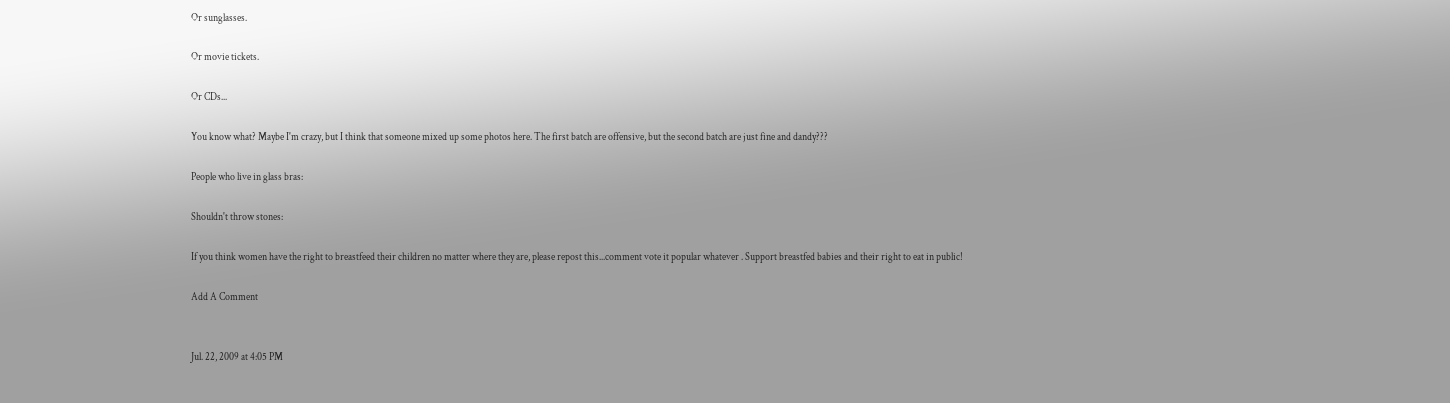Or sunglasses.

Or movie tickets.

Or CDs...

You know what? Maybe I'm crazy, but I think that someone mixed up some photos here. The first batch are offensive, but the second batch are just fine and dandy???

People who live in glass bras:

Shouldn't throw stones:

If you think women have the right to breastfeed their children no matter where they are, please repost this...comment vote it popular whatever . Support breastfed babies and their right to eat in public!

Add A Comment


Jul. 22, 2009 at 4:05 PM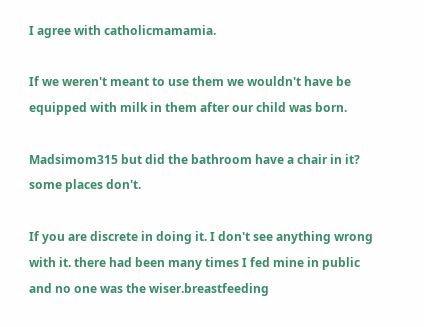I agree with catholicmamamia.

If we weren't meant to use them we wouldn't have be equipped with milk in them after our child was born.

Madsimom315 but did the bathroom have a chair in it? some places don't.

If you are discrete in doing it. I don't see anything wrong with it. there had been many times I fed mine in public and no one was the wiser.breastfeeding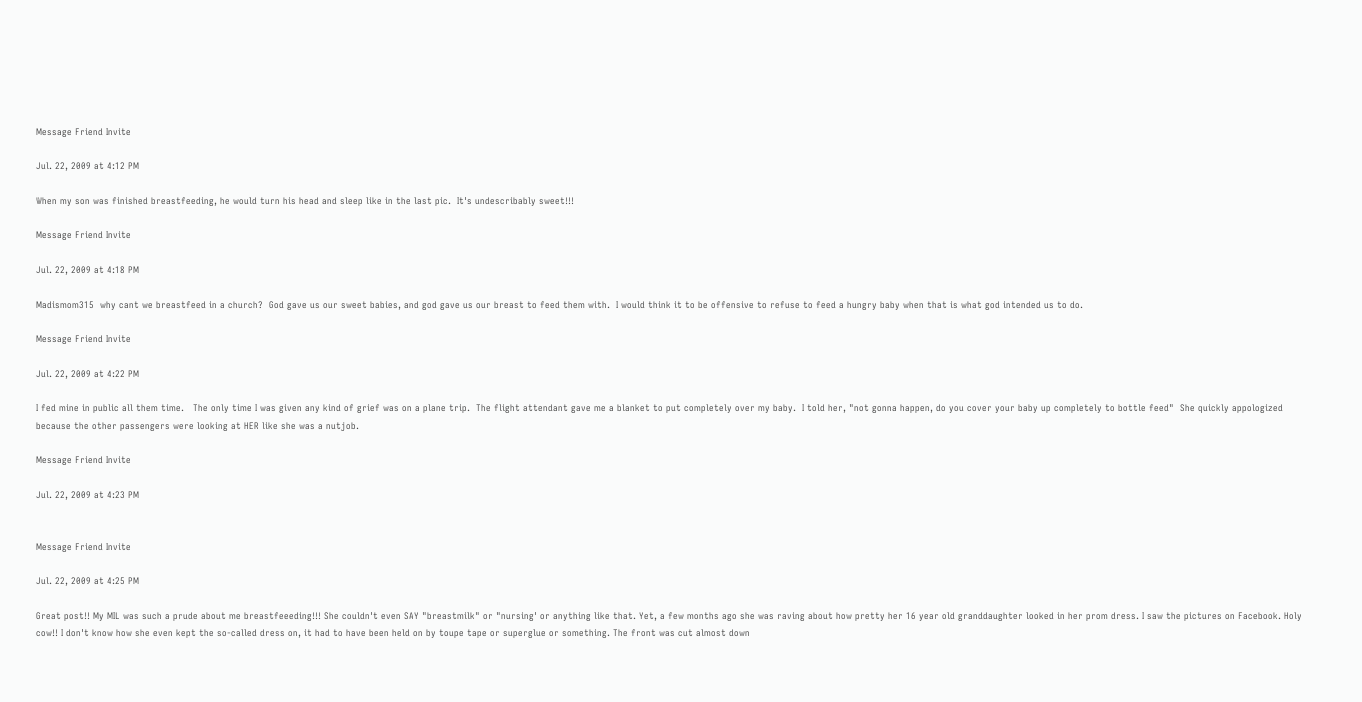Message Friend Invite

Jul. 22, 2009 at 4:12 PM

When my son was finished breastfeeding, he would turn his head and sleep like in the last pic.  It's undescribably sweet!!!

Message Friend Invite

Jul. 22, 2009 at 4:18 PM

Madismom315  why cant we breastfeed in a church?  God gave us our sweet babies, and god gave us our breast to feed them with.  I would think it to be offensive to refuse to feed a hungry baby when that is what god intended us to do.

Message Friend Invite

Jul. 22, 2009 at 4:22 PM

I fed mine in public all them time.   The only time I was given any kind of grief was on a plane trip.  The flight attendant gave me a blanket to put completely over my baby.  I told her, "not gonna happen, do you cover your baby up completely to bottle feed"  She quickly appologized because the other passengers were looking at HER like she was a nutjob.

Message Friend Invite

Jul. 22, 2009 at 4:23 PM


Message Friend Invite

Jul. 22, 2009 at 4:25 PM

Great post!! My MIL was such a prude about me breastfeeeding!!! She couldn't even SAY "breastmilk" or "nursing' or anything like that. Yet, a few months ago she was raving about how pretty her 16 year old granddaughter looked in her prom dress. I saw the pictures on Facebook. Holy cow!! I don't know how she even kept the so-called dress on, it had to have been held on by toupe tape or superglue or something. The front was cut almost down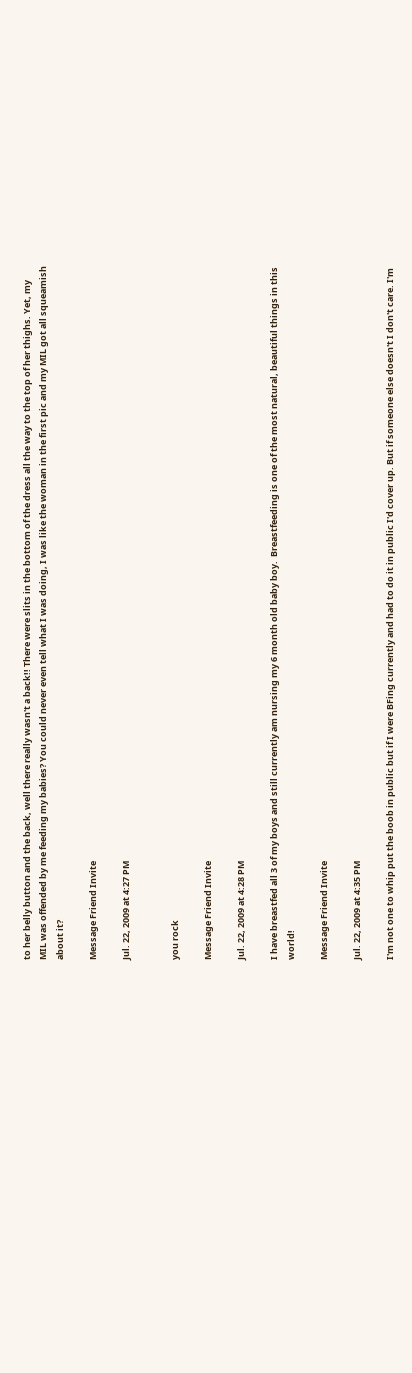to her belly button and the back, well there really wasn't a back!! There were slits in the bottom of the dress all the way to the top of her thighs. Yet, my MIL was offended by me feeding my babies? You could never even tell what I was doing, I was like the woman in the first pic and my MIL got all squeamish about it?

Message Friend Invite

Jul. 22, 2009 at 4:27 PM


you rock

Message Friend Invite

Jul. 22, 2009 at 4:28 PM

I have breastfed all 3 of my boys and still currently am nursing my 6 month old baby boy.  Breastfeeding is one of the most natural, beautiful things in this world!

Message Friend Invite

Jul. 22, 2009 at 4:35 PM

I'm not one to whip put the boob in public but if I were BFing currently and had to do it in public I'd cover up. But if someone else doesn't I don't care. I'm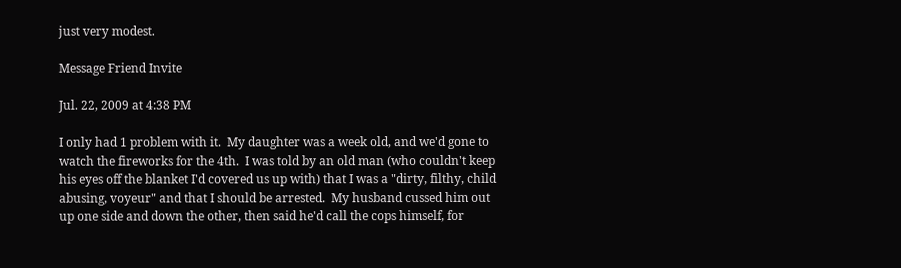just very modest.

Message Friend Invite

Jul. 22, 2009 at 4:38 PM

I only had 1 problem with it.  My daughter was a week old, and we'd gone to watch the fireworks for the 4th.  I was told by an old man (who couldn't keep his eyes off the blanket I'd covered us up with) that I was a "dirty, filthy, child abusing, voyeur" and that I should be arrested.  My husband cussed him out up one side and down the other, then said he'd call the cops himself, for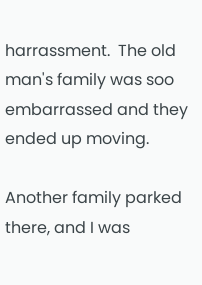harrassment.  The old man's family was soo embarrassed and they ended up moving.

Another family parked there, and I was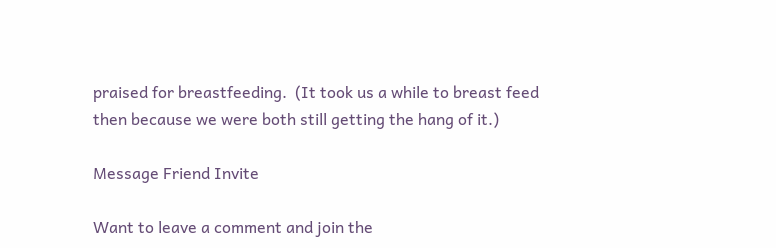praised for breastfeeding.  (It took us a while to breast feed then because we were both still getting the hang of it.)

Message Friend Invite

Want to leave a comment and join the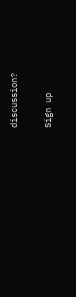discussion?

Sign up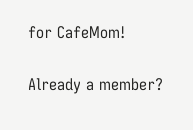for CafeMom!

Already a member?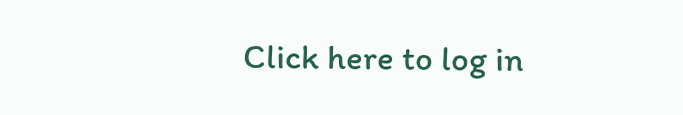Click here to log in